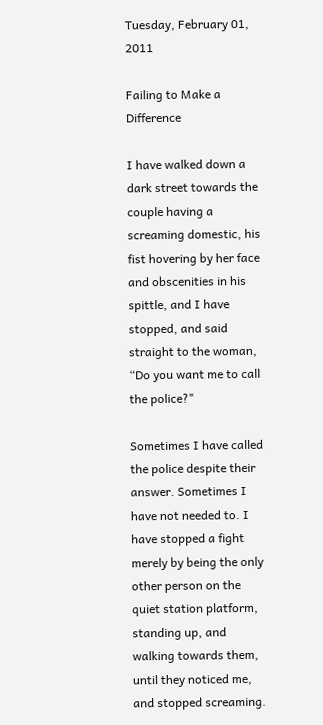Tuesday, February 01, 2011

Failing to Make a Difference

I have walked down a dark street towards the couple having a screaming domestic, his fist hovering by her face and obscenities in his spittle, and I have stopped, and said straight to the woman, “Do you want me to call the police?"

Sometimes I have called the police despite their answer. Sometimes I have not needed to. I have stopped a fight merely by being the only other person on the quiet station platform, standing up, and walking towards them, until they noticed me, and stopped screaming.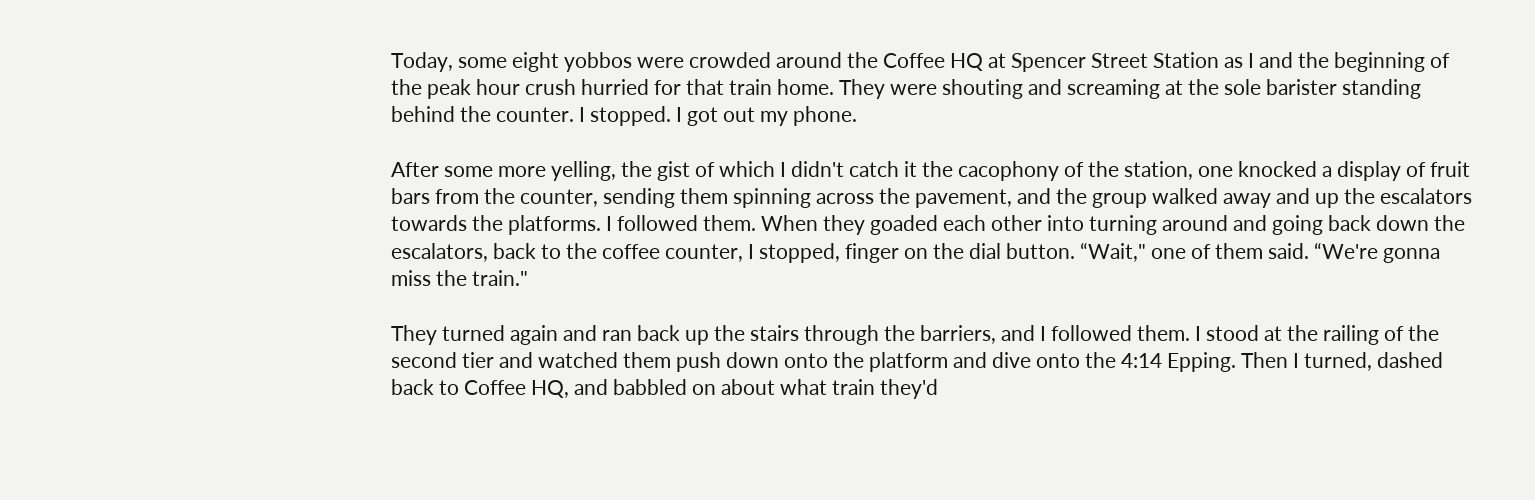Today, some eight yobbos were crowded around the Coffee HQ at Spencer Street Station as I and the beginning of the peak hour crush hurried for that train home. They were shouting and screaming at the sole barister standing behind the counter. I stopped. I got out my phone.

After some more yelling, the gist of which I didn't catch it the cacophony of the station, one knocked a display of fruit bars from the counter, sending them spinning across the pavement, and the group walked away and up the escalators towards the platforms. I followed them. When they goaded each other into turning around and going back down the escalators, back to the coffee counter, I stopped, finger on the dial button. “Wait," one of them said. “We're gonna miss the train."

They turned again and ran back up the stairs through the barriers, and I followed them. I stood at the railing of the second tier and watched them push down onto the platform and dive onto the 4:14 Epping. Then I turned, dashed back to Coffee HQ, and babbled on about what train they'd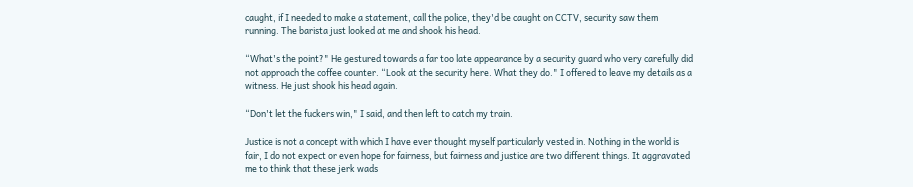caught, if I needed to make a statement, call the police, they'd be caught on CCTV, security saw them running. The barista just looked at me and shook his head.

“What's the point?" He gestured towards a far too late appearance by a security guard who very carefully did not approach the coffee counter. “Look at the security here. What they do." I offered to leave my details as a witness. He just shook his head again.

“Don't let the fuckers win," I said, and then left to catch my train.

Justice is not a concept with which I have ever thought myself particularly vested in. Nothing in the world is fair, I do not expect or even hope for fairness, but fairness and justice are two different things. It aggravated me to think that these jerk wads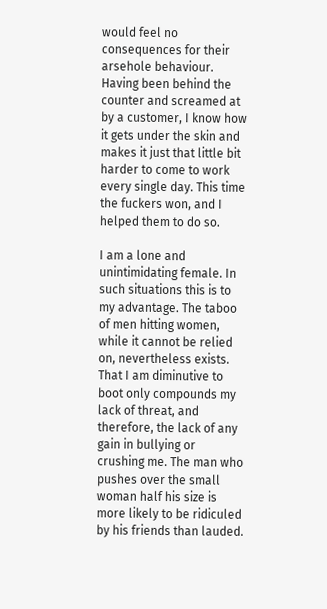would feel no consequences for their arsehole behaviour. Having been behind the counter and screamed at by a customer, I know how it gets under the skin and makes it just that little bit harder to come to work every single day. This time the fuckers won, and I helped them to do so.

I am a lone and unintimidating female. In such situations this is to my advantage. The taboo of men hitting women, while it cannot be relied on, nevertheless exists. That I am diminutive to boot only compounds my lack of threat, and therefore, the lack of any gain in bullying or crushing me. The man who pushes over the small woman half his size is more likely to be ridiculed by his friends than lauded.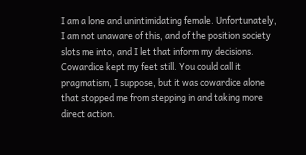I am a lone and unintimidating female. Unfortunately, I am not unaware of this, and of the position society slots me into, and I let that inform my decisions. Cowardice kept my feet still. You could call it pragmatism, I suppose, but it was cowardice alone that stopped me from stepping in and taking more direct action.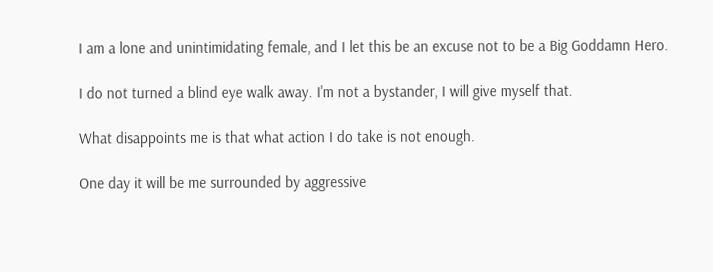I am a lone and unintimidating female, and I let this be an excuse not to be a Big Goddamn Hero.

I do not turned a blind eye walk away. I'm not a bystander, I will give myself that.

What disappoints me is that what action I do take is not enough.

One day it will be me surrounded by aggressive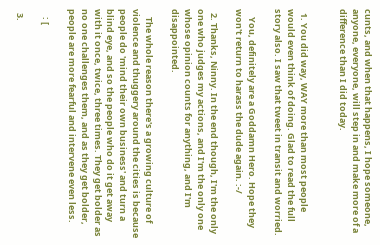cunts, and when that happens, I hope someone, anyone, everyone, will step in and make more of a difference than I did today.


  1. You did way, WAY more than most people would even think of doing. Glad to read the full story also. I saw that tweet in transit and worried.

    You, definitely are a Goddamn Hero. Hope they won't return to harass the dude again. :-/

  2. Thanks, Ninny. In the end though, I'm the only one who judges my actions, and I'm the only one whose opinion counts for anything, and I'm disappointed.

    The whole reason there's a growing culture of violence and thuggery around the cities is because people do 'mind their own business' and turn a blind eye, and so the people who do it get away with it once, twice, three times. They get bolder as no one challenges them, and as they get bolder, people are more fearful and intervene even less.

    : [

  3.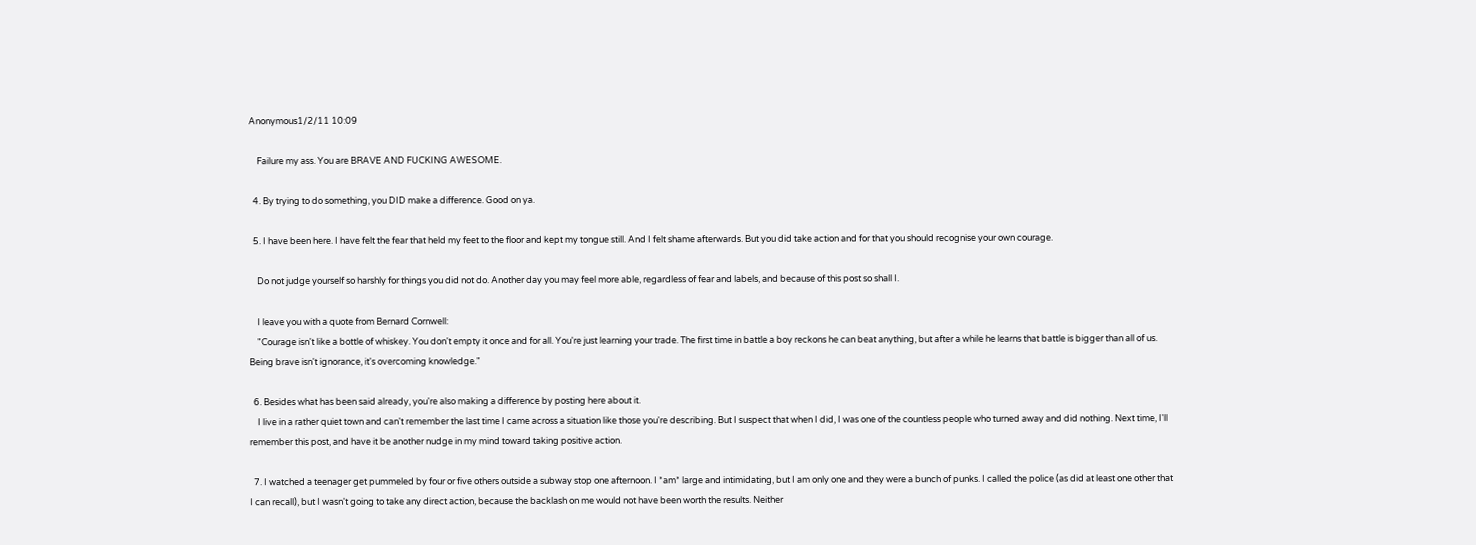Anonymous1/2/11 10:09

    Failure my ass. You are BRAVE AND FUCKING AWESOME.

  4. By trying to do something, you DID make a difference. Good on ya.

  5. I have been here. I have felt the fear that held my feet to the floor and kept my tongue still. And I felt shame afterwards. But you did take action and for that you should recognise your own courage.

    Do not judge yourself so harshly for things you did not do. Another day you may feel more able, regardless of fear and labels, and because of this post so shall I.

    I leave you with a quote from Bernard Cornwell:
    "Courage isn't like a bottle of whiskey. You don't empty it once and for all. You're just learning your trade. The first time in battle a boy reckons he can beat anything, but after a while he learns that battle is bigger than all of us. Being brave isn't ignorance, it's overcoming knowledge."

  6. Besides what has been said already, you're also making a difference by posting here about it.
    I live in a rather quiet town and can't remember the last time I came across a situation like those you're describing. But I suspect that when I did, I was one of the countless people who turned away and did nothing. Next time, I'll remember this post, and have it be another nudge in my mind toward taking positive action.

  7. I watched a teenager get pummeled by four or five others outside a subway stop one afternoon. I *am* large and intimidating, but I am only one and they were a bunch of punks. I called the police (as did at least one other that I can recall), but I wasn't going to take any direct action, because the backlash on me would not have been worth the results. Neither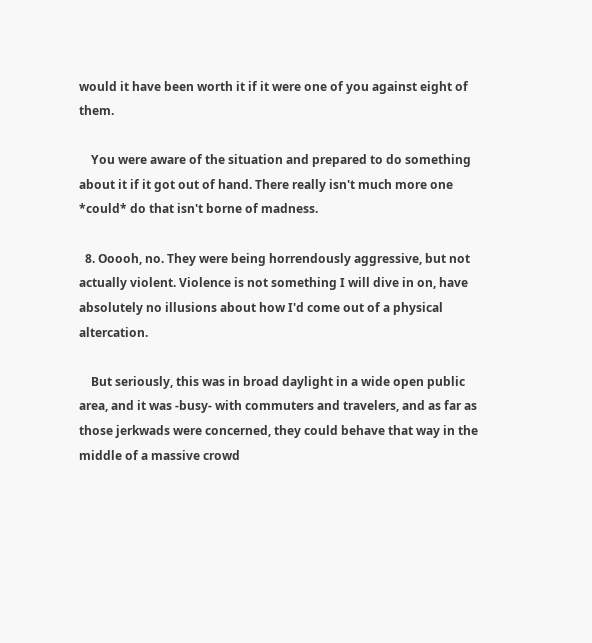would it have been worth it if it were one of you against eight of them.

    You were aware of the situation and prepared to do something about it if it got out of hand. There really isn't much more one *could* do that isn't borne of madness.

  8. Ooooh, no. They were being horrendously aggressive, but not actually violent. Violence is not something I will dive in on, have absolutely no illusions about how I'd come out of a physical altercation.

    But seriously, this was in broad daylight in a wide open public area, and it was -busy- with commuters and travelers, and as far as those jerkwads were concerned, they could behave that way in the middle of a massive crowd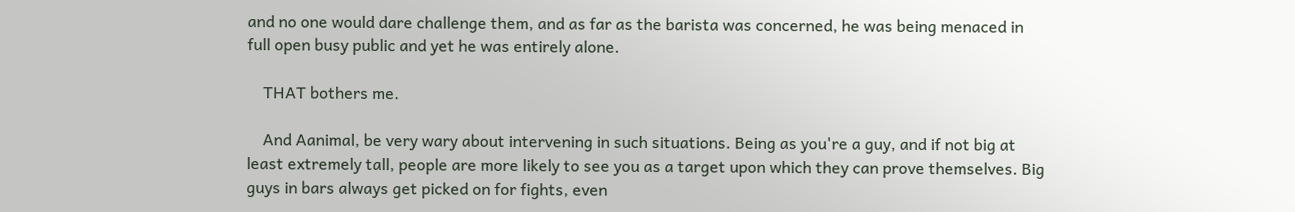and no one would dare challenge them, and as far as the barista was concerned, he was being menaced in full open busy public and yet he was entirely alone.

    THAT bothers me.

    And Aanimal, be very wary about intervening in such situations. Being as you're a guy, and if not big at least extremely tall, people are more likely to see you as a target upon which they can prove themselves. Big guys in bars always get picked on for fights, even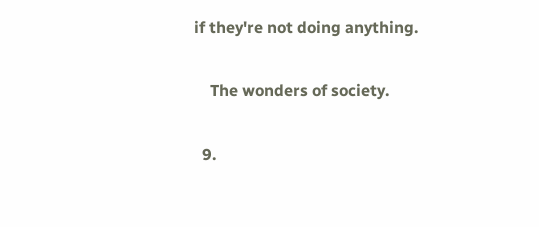if they're not doing anything.

    The wonders of society.

  9.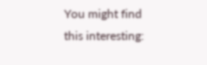You might find this interesting: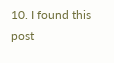10. I found this post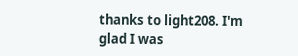thanks to light208. I'm glad I was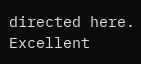directed here. Excellent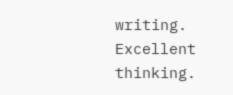writing. Excellent thinking.